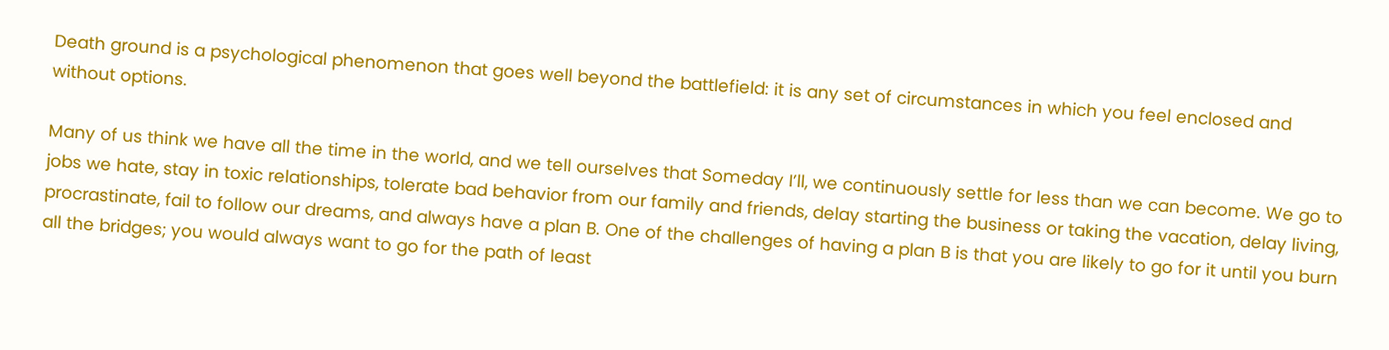Death ground is a psychological phenomenon that goes well beyond the battlefield: it is any set of circumstances in which you feel enclosed and without options.

Many of us think we have all the time in the world, and we tell ourselves that Someday I’ll, we continuously settle for less than we can become. We go to jobs we hate, stay in toxic relationships, tolerate bad behavior from our family and friends, delay starting the business or taking the vacation, delay living, procrastinate, fail to follow our dreams, and always have a plan B. One of the challenges of having a plan B is that you are likely to go for it until you burn all the bridges; you would always want to go for the path of least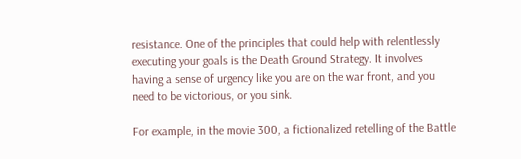resistance. One of the principles that could help with relentlessly executing your goals is the Death Ground Strategy. It involves having a sense of urgency like you are on the war front, and you need to be victorious, or you sink.

For example, in the movie 300, a fictionalized retelling of the Battle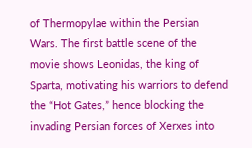of Thermopylae within the Persian Wars. The first battle scene of the movie shows Leonidas, the king of Sparta, motivating his warriors to defend the “Hot Gates,” hence blocking the invading Persian forces of Xerxes into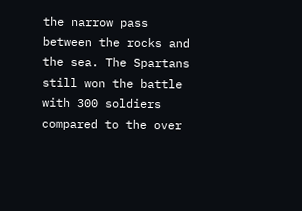the narrow pass between the rocks and the sea. The Spartans still won the battle with 300 soldiers compared to the over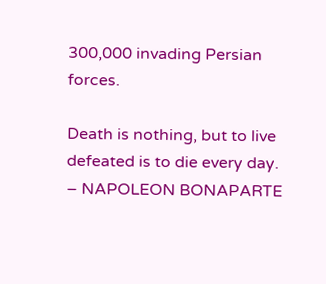300,000 invading Persian forces.

Death is nothing, but to live defeated is to die every day. – NAPOLEON BONAPARTE